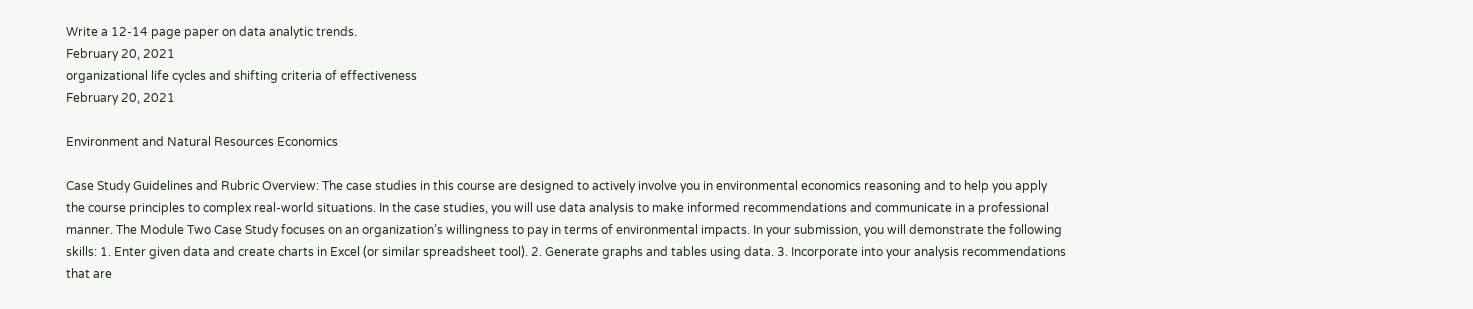Write a 12-14 page paper on data analytic trends.
February 20, 2021
organizational life cycles and shifting criteria of effectiveness
February 20, 2021

Environment and Natural Resources Economics

Case Study Guidelines and Rubric Overview: The case studies in this course are designed to actively involve you in environmental economics reasoning and to help you apply the course principles to complex real-world situations. In the case studies, you will use data analysis to make informed recommendations and communicate in a professional manner. The Module Two Case Study focuses on an organization’s willingness to pay in terms of environmental impacts. In your submission, you will demonstrate the following skills: 1. Enter given data and create charts in Excel (or similar spreadsheet tool). 2. Generate graphs and tables using data. 3. Incorporate into your analysis recommendations that are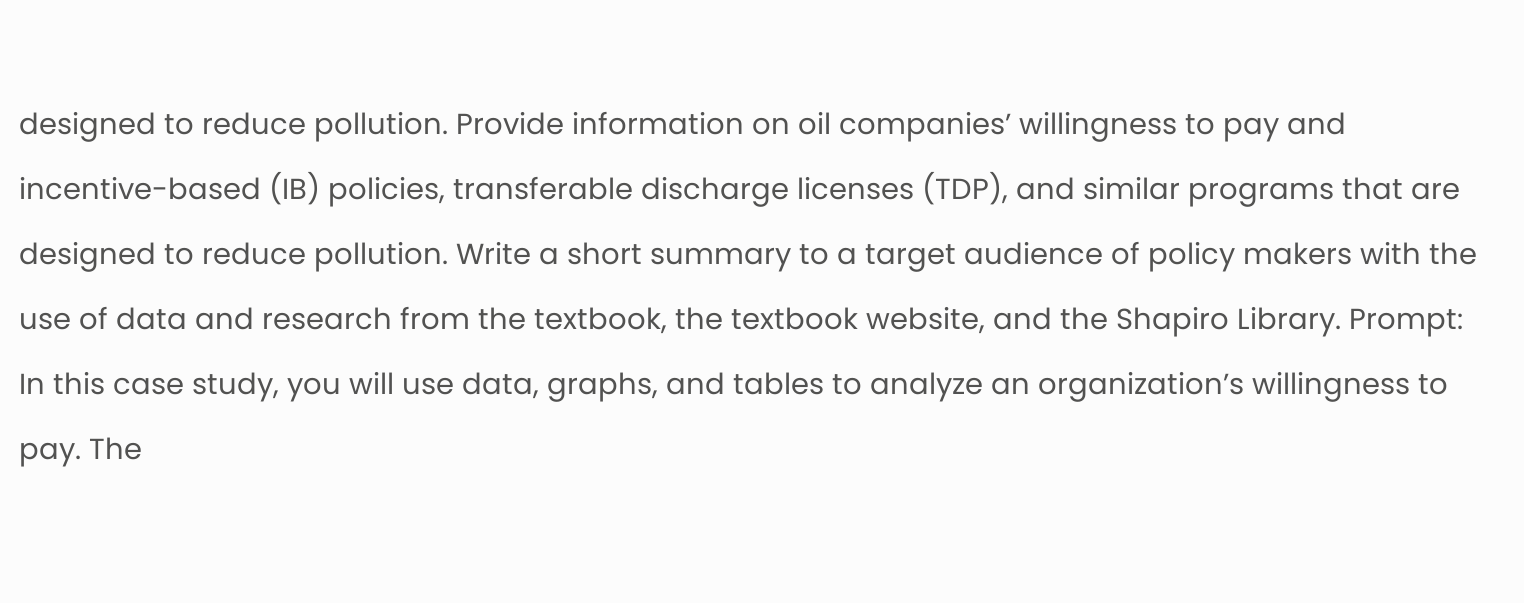designed to reduce pollution. Provide information on oil companies’ willingness to pay and incentive-based (IB) policies, transferable discharge licenses (TDP), and similar programs that are designed to reduce pollution. Write a short summary to a target audience of policy makers with the use of data and research from the textbook, the textbook website, and the Shapiro Library. Prompt: In this case study, you will use data, graphs, and tables to analyze an organization’s willingness to pay. The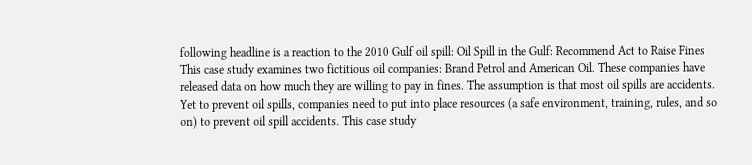following headline is a reaction to the 2010 Gulf oil spill: Oil Spill in the Gulf: Recommend Act to Raise Fines This case study examines two fictitious oil companies: Brand Petrol and American Oil. These companies have released data on how much they are willing to pay in fines. The assumption is that most oil spills are accidents. Yet to prevent oil spills, companies need to put into place resources (a safe environment, training, rules, and so on) to prevent oil spill accidents. This case study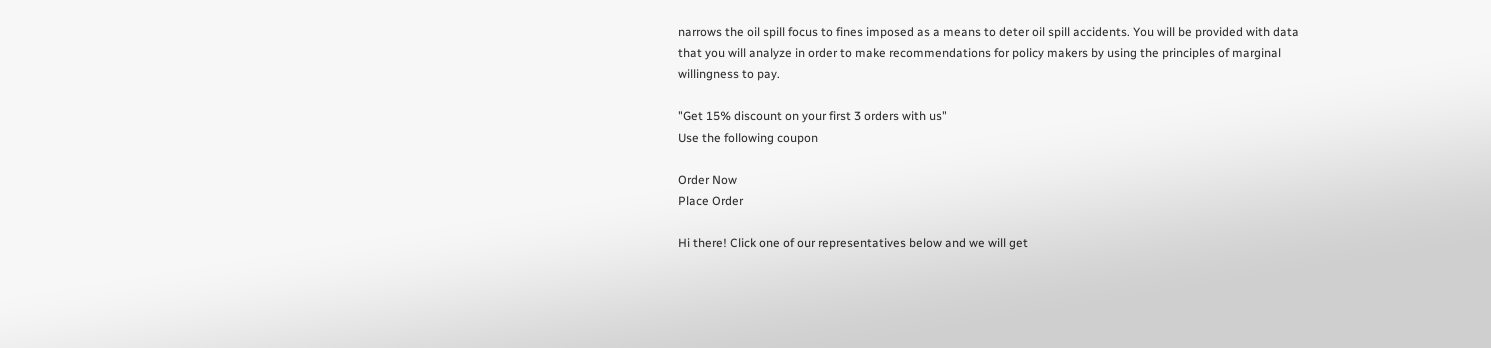narrows the oil spill focus to fines imposed as a means to deter oil spill accidents. You will be provided with data that you will analyze in order to make recommendations for policy makers by using the principles of marginal willingness to pay.

"Get 15% discount on your first 3 orders with us"
Use the following coupon

Order Now
Place Order

Hi there! Click one of our representatives below and we will get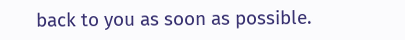back to you as soon as possible.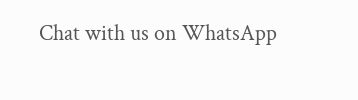Chat with us on WhatsApp